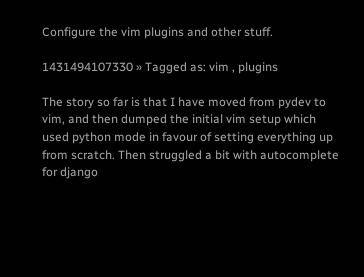Configure the vim plugins and other stuff.

1431494107330 » Tagged as: vim , plugins

The story so far is that I have moved from pydev to vim, and then dumped the initial vim setup which used python mode in favour of setting everything up from scratch. Then struggled a bit with autocomplete for django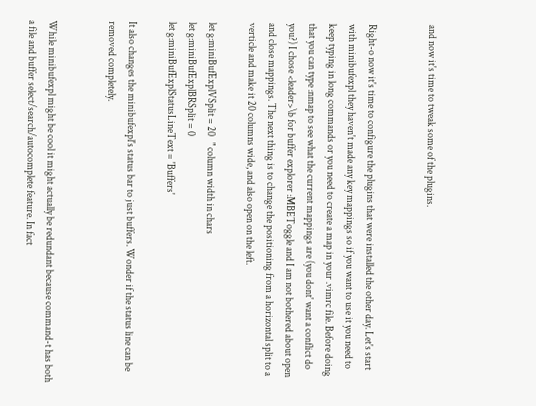and now it's time to tweak some of the plugins.


Right-o now it's time to configure the plugins that were installed the other day. Let's start with minibufexpl they haven't made any key mappings so if you want to use it you need to keep typing in long commands or you need to create a map in your .vimrc file. Before doing that you can type :nmap to see what the current mappings are (you dont' want a conflict do you?) I chose <leader>\b for buffer explorer :MBEToggle and I am not bothered about open and close mappings. The next thing is to change the positioning from a horizontal split to a verticle and make it 20 columns wide, and also open on the left.

let g:miniBufExplVSplit = 20   " column width in chars
let g:miniBufExplBRSplit = 0
let g:miniBufExplStatusLineText = 'Buffers'

It also changes the minibufexpl's status bar to just buffers. Wonder if the status line can be removed completely.


While minibufexpl might be cool it might actually be redundant because command-t has both a file and buffer select/search/autocomplete feature. In fact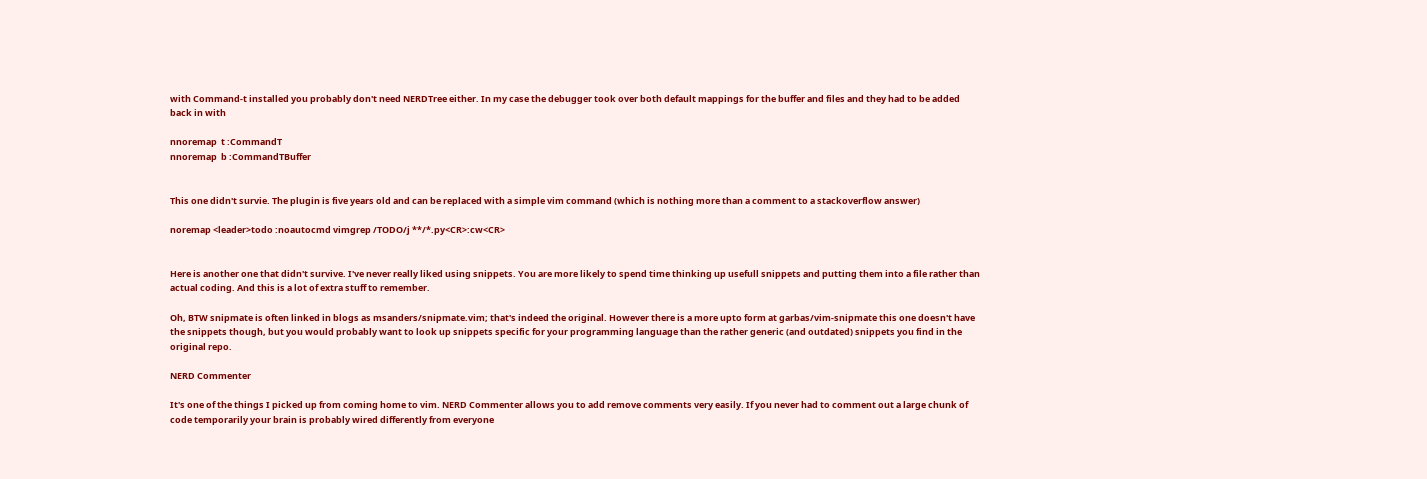with Command-t installed you probably don't need NERDTree either. In my case the debugger took over both default mappings for the buffer and files and they had to be added back in with

nnoremap  t :CommandT
nnoremap  b :CommandTBuffer


This one didn't survie. The plugin is five years old and can be replaced with a simple vim command (which is nothing more than a comment to a stackoverflow answer)

noremap <leader>todo :noautocmd vimgrep /TODO/j **/*.py<CR>:cw<CR>


Here is another one that didn't survive. I've never really liked using snippets. You are more likely to spend time thinking up usefull snippets and putting them into a file rather than actual coding. And this is a lot of extra stuff to remember.

Oh, BTW snipmate is often linked in blogs as msanders/snipmate.vim; that's indeed the original. However there is a more upto form at garbas/vim-snipmate this one doesn't have the snippets though, but you would probably want to look up snippets specific for your programming language than the rather generic (and outdated) snippets you find in the original repo.

NERD Commenter

It's one of the things I picked up from coming home to vim. NERD Commenter allows you to add remove comments very easily. If you never had to comment out a large chunk of code temporarily your brain is probably wired differently from everyone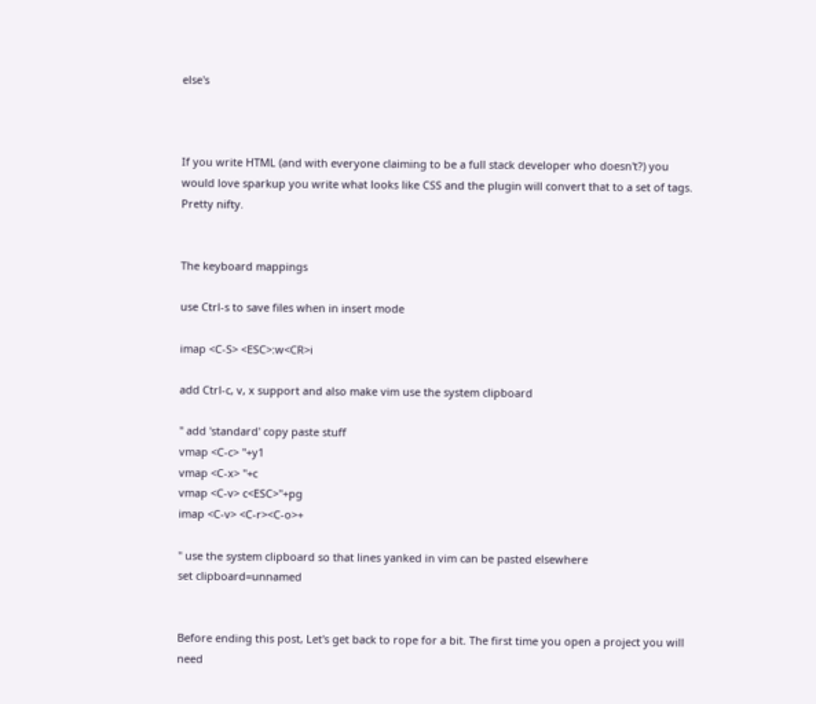else's



If you write HTML (and with everyone claiming to be a full stack developer who doesn't?) you would love sparkup you write what looks like CSS and the plugin will convert that to a set of tags. Pretty nifty.


The keyboard mappings

use Ctrl-s to save files when in insert mode

imap <C-S> <ESC>:w<CR>i

add Ctrl-c, v, x support and also make vim use the system clipboard

" add 'standard' copy paste stuff
vmap <C-c> "+y1
vmap <C-x> "+c
vmap <C-v> c<ESC>"+pg
imap <C-v> <C-r><C-o>+

" use the system clipboard so that lines yanked in vim can be pasted elsewhere
set clipboard=unnamed


Before ending this post, Let's get back to rope for a bit. The first time you open a project you will need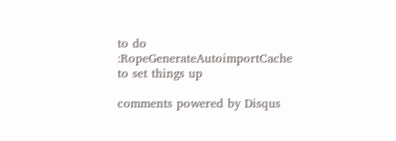to do :RopeGenerateAutoimportCache to set things up

comments powered by Disqus